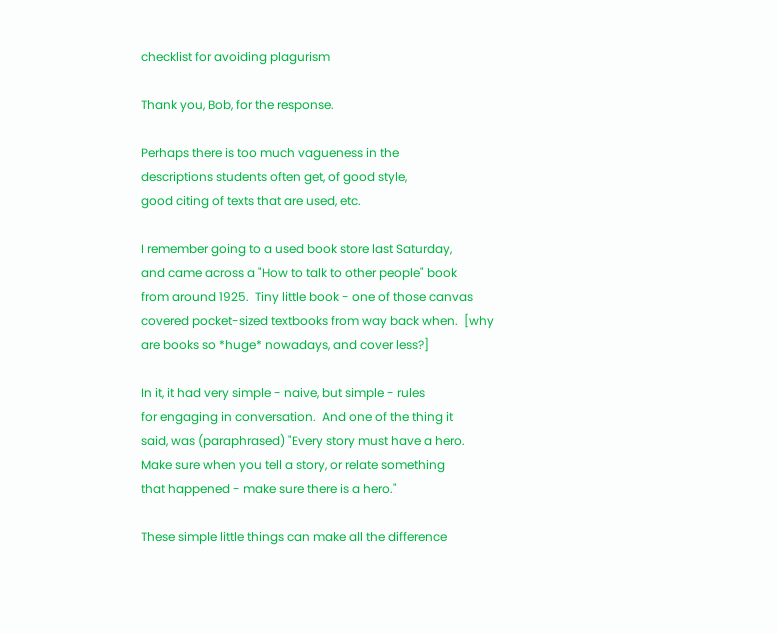checklist for avoiding plagurism

Thank you, Bob, for the response.

Perhaps there is too much vagueness in the
descriptions students often get, of good style,
good citing of texts that are used, etc.

I remember going to a used book store last Saturday,
and came across a "How to talk to other people" book
from around 1925.  Tiny little book - one of those canvas
covered pocket-sized textbooks from way back when.  [why
are books so *huge* nowadays, and cover less?]

In it, it had very simple - naive, but simple - rules
for engaging in conversation.  And one of the thing it
said, was (paraphrased) "Every story must have a hero.
Make sure when you tell a story, or relate something
that happened - make sure there is a hero."

These simple little things can make all the difference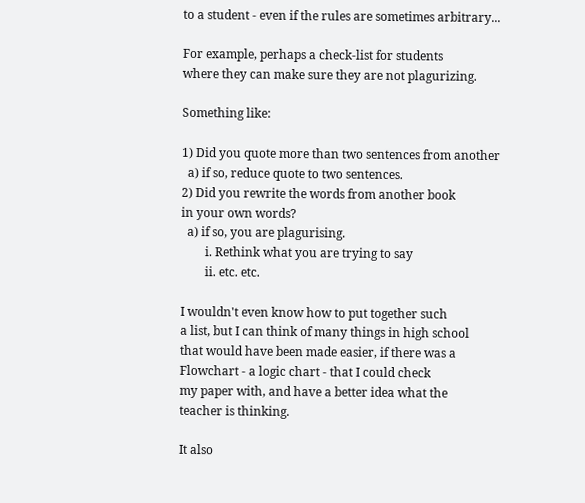to a student - even if the rules are sometimes arbitrary...

For example, perhaps a check-list for students
where they can make sure they are not plagurizing.

Something like:

1) Did you quote more than two sentences from another
  a) if so, reduce quote to two sentences.
2) Did you rewrite the words from another book
in your own words?
  a) if so, you are plagurising.
        i. Rethink what you are trying to say
        ii. etc. etc.

I wouldn't even know how to put together such
a list, but I can think of many things in high school
that would have been made easier, if there was a
Flowchart - a logic chart - that I could check
my paper with, and have a better idea what the
teacher is thinking.

It also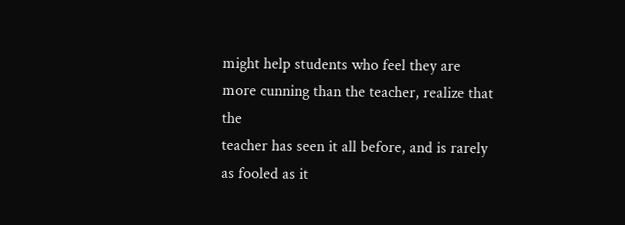might help students who feel they are
more cunning than the teacher, realize that the
teacher has seen it all before, and is rarely
as fooled as it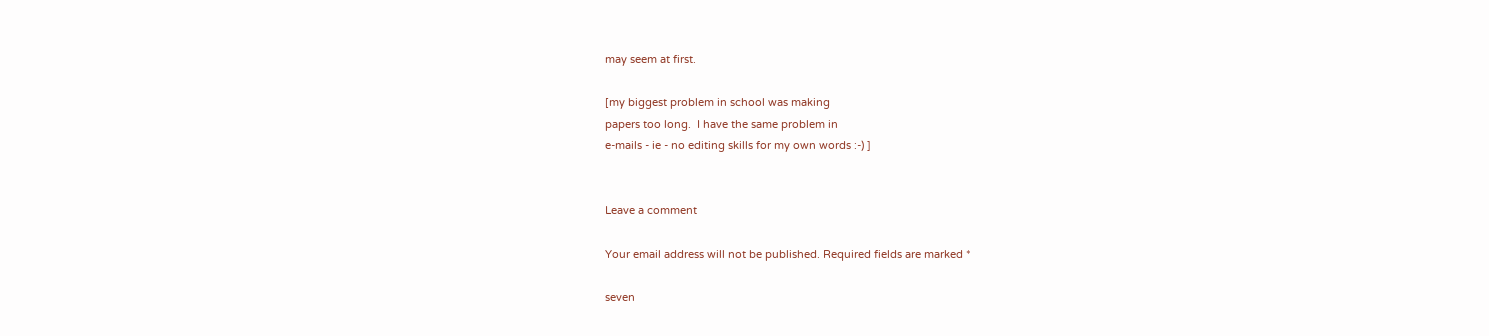may seem at first.

[my biggest problem in school was making
papers too long.  I have the same problem in
e-mails - ie - no editing skills for my own words :-) ]


Leave a comment

Your email address will not be published. Required fields are marked *

seven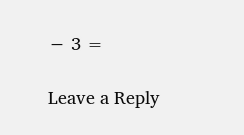− 3 =

Leave a Reply